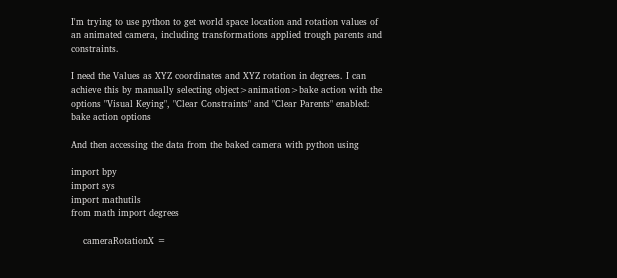I'm trying to use python to get world space location and rotation values of an animated camera, including transformations applied trough parents and constraints.

I need the Values as XYZ coordinates and XYZ rotation in degrees. I can achieve this by manually selecting object>animation>bake action with the options "Visual Keying", "Clear Constraints" and "Clear Parents" enabled: bake action options

And then accessing the data from the baked camera with python using

import bpy
import sys
import mathutils
from math import degrees

    cameraRotationX =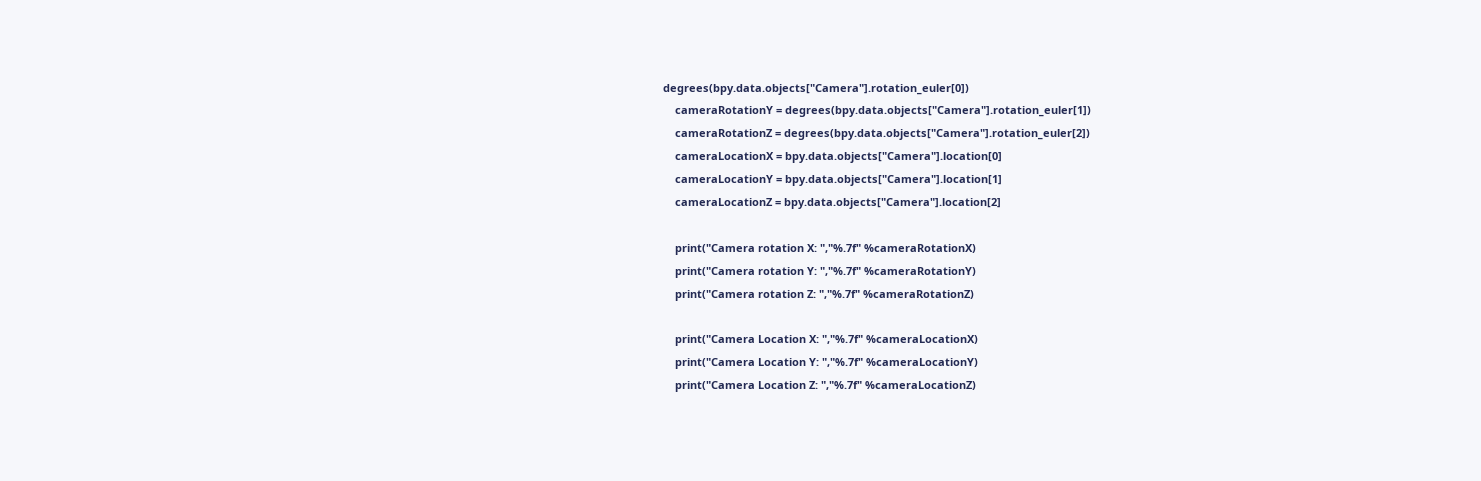degrees(bpy.data.objects["Camera"].rotation_euler[0])
    cameraRotationY = degrees(bpy.data.objects["Camera"].rotation_euler[1])
    cameraRotationZ = degrees(bpy.data.objects["Camera"].rotation_euler[2])
    cameraLocationX = bpy.data.objects["Camera"].location[0]
    cameraLocationY = bpy.data.objects["Camera"].location[1]
    cameraLocationZ = bpy.data.objects["Camera"].location[2]

    print("Camera rotation X: ","%.7f" %cameraRotationX)
    print("Camera rotation Y: ","%.7f" %cameraRotationY)
    print("Camera rotation Z: ","%.7f" %cameraRotationZ)

    print("Camera Location X: ","%.7f" %cameraLocationX)
    print("Camera Location Y: ","%.7f" %cameraLocationY)
    print("Camera Location Z: ","%.7f" %cameraLocationZ)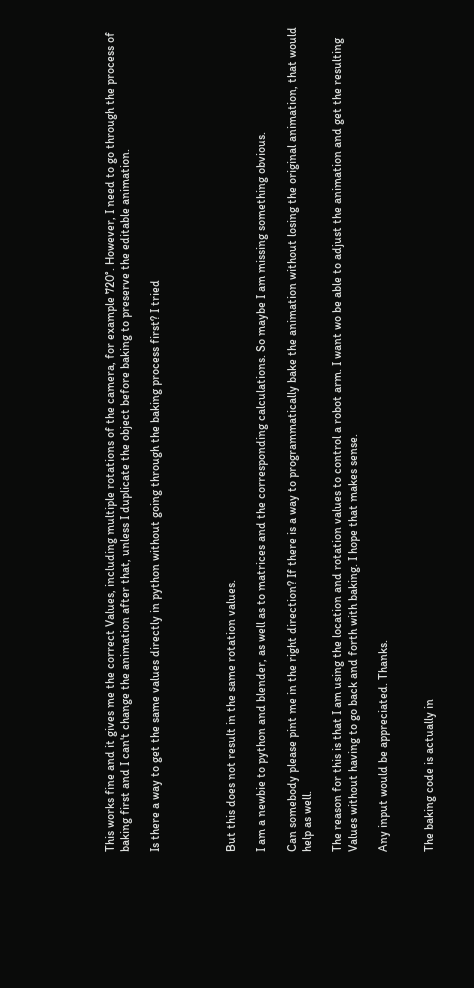This works fine and it gives me the correct Values, including multiple rotations of the camera, for example 720°. However, I need to go through the process of baking first and I can't change the animation after that, unless I duplicate the object before baking to preserve the editable animation.

Is there a way to get the same values directly in python without going through the baking process first? I tried




But this does not result in the same rotation values.

I am a newbie to python and blender, as well as to matrices and the corresponding calculations. So maybe I am missing something obvious.

Can somebody please pint me in the right direction? If there is a way to programmatically bake the animation without losing the original animation, that would help as well.

The reason for this is that I am using the location and rotation values to control a robot arm. I want wo be able to adjust the animation and get the resulting Values without having to go back and forth with baking. I hope that makes sense.

Any input would be appreciated. Thanks.


The baking code is actually in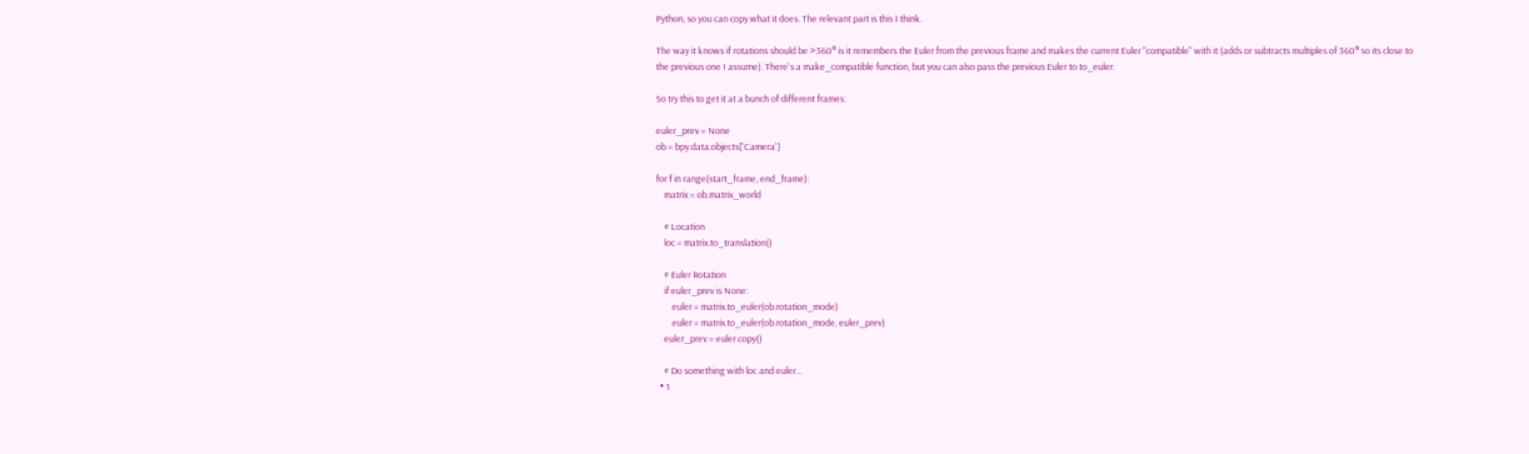Python, so you can copy what it does. The relevant part is this I think.

The way it knows if rotations should be >360° is it remembers the Euler from the previous frame and makes the current Euler "compatible" with it (adds or subtracts multiples of 360° so its close to the previous one I assume). There's a make_compatible function, but you can also pass the previous Euler to to_euler.

So try this to get it at a bunch of different frames:

euler_prev = None
ob = bpy.data.objects['Camera']

for f in range(start_frame, end_frame):
    matrix = ob.matrix_world

    # Location
    loc = matrix.to_translation()

    # Euler Rotation
    if euler_prev is None:
        euler = matrix.to_euler(ob.rotation_mode)
        euler = matrix.to_euler(ob.rotation_mode, euler_prev)
    euler_prev = euler.copy()

    # Do something with loc and euler...
  • 1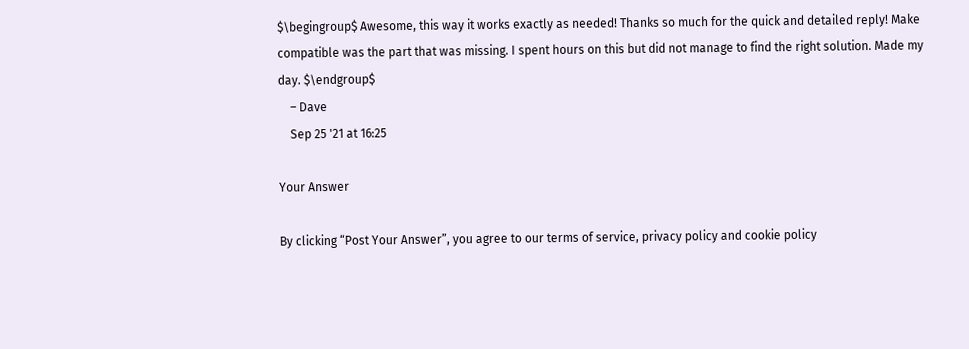$\begingroup$ Awesome, this way it works exactly as needed! Thanks so much for the quick and detailed reply! Make compatible was the part that was missing. I spent hours on this but did not manage to find the right solution. Made my day. $\endgroup$
    – Dave
    Sep 25 '21 at 16:25

Your Answer

By clicking “Post Your Answer”, you agree to our terms of service, privacy policy and cookie policy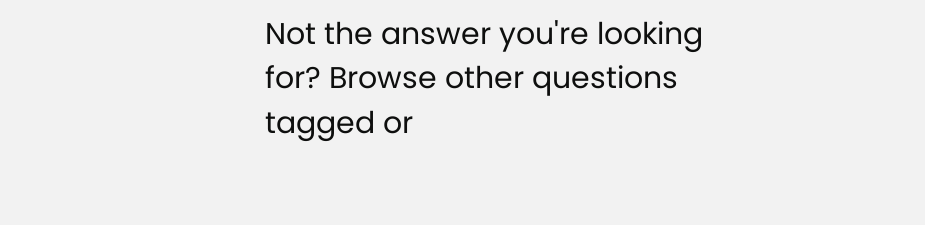Not the answer you're looking for? Browse other questions tagged or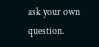ask your own question.